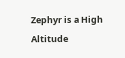Zephyr is a High Altitude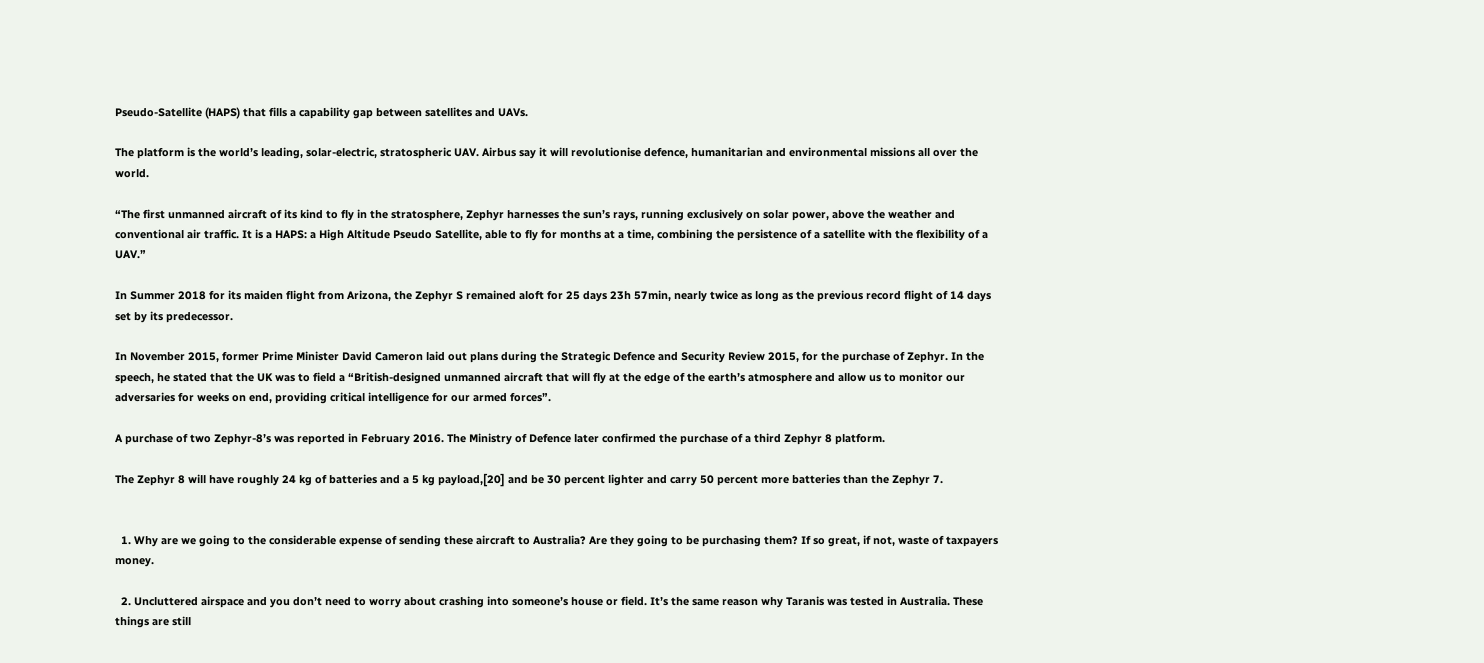Pseudo-Satellite (HAPS) that fills a capability gap between satellites and UAVs.

The platform is the world’s leading, solar-electric, stratospheric UAV. Airbus say it will revolutionise defence, humanitarian and environmental missions all over the world.

“The first unmanned aircraft of its kind to fly in the stratosphere, Zephyr harnesses the sun’s rays, running exclusively on solar power, above the weather and conventional air traffic. It is a HAPS: a High Altitude Pseudo Satellite, able to fly for months at a time, combining the persistence of a satellite with the flexibility of a UAV.”

In Summer 2018 for its maiden flight from Arizona, the Zephyr S remained aloft for 25 days 23h 57min, nearly twice as long as the previous record flight of 14 days set by its predecessor.

In November 2015, former Prime Minister David Cameron laid out plans during the Strategic Defence and Security Review 2015, for the purchase of Zephyr. In the speech, he stated that the UK was to field a “British-designed unmanned aircraft that will fly at the edge of the earth’s atmosphere and allow us to monitor our adversaries for weeks on end, providing critical intelligence for our armed forces”.

A purchase of two Zephyr-8’s was reported in February 2016. The Ministry of Defence later confirmed the purchase of a third Zephyr 8 platform.

The Zephyr 8 will have roughly 24 kg of batteries and a 5 kg payload,[20] and be 30 percent lighter and carry 50 percent more batteries than the Zephyr 7.


  1. Why are we going to the considerable expense of sending these aircraft to Australia? Are they going to be purchasing them? If so great, if not, waste of taxpayers money.

  2. Uncluttered airspace and you don’t need to worry about crashing into someone’s house or field. It’s the same reason why Taranis was tested in Australia. These things are still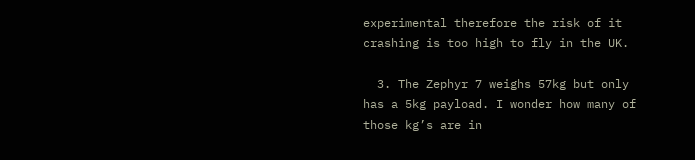experimental therefore the risk of it crashing is too high to fly in the UK.

  3. The Zephyr 7 weighs 57kg but only has a 5kg payload. I wonder how many of those kg’s are in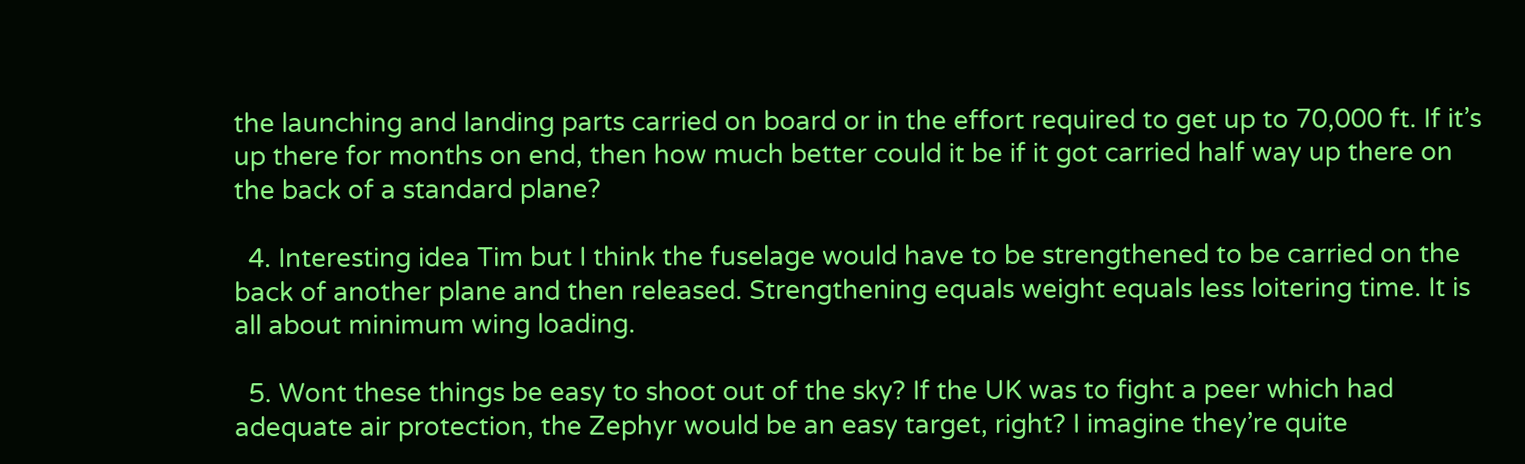the launching and landing parts carried on board or in the effort required to get up to 70,000 ft. If it’s up there for months on end, then how much better could it be if it got carried half way up there on the back of a standard plane?

  4. Interesting idea Tim but I think the fuselage would have to be strengthened to be carried on the back of another plane and then released. Strengthening equals weight equals less loitering time. It is all about minimum wing loading.

  5. Wont these things be easy to shoot out of the sky? If the UK was to fight a peer which had adequate air protection, the Zephyr would be an easy target, right? I imagine they’re quite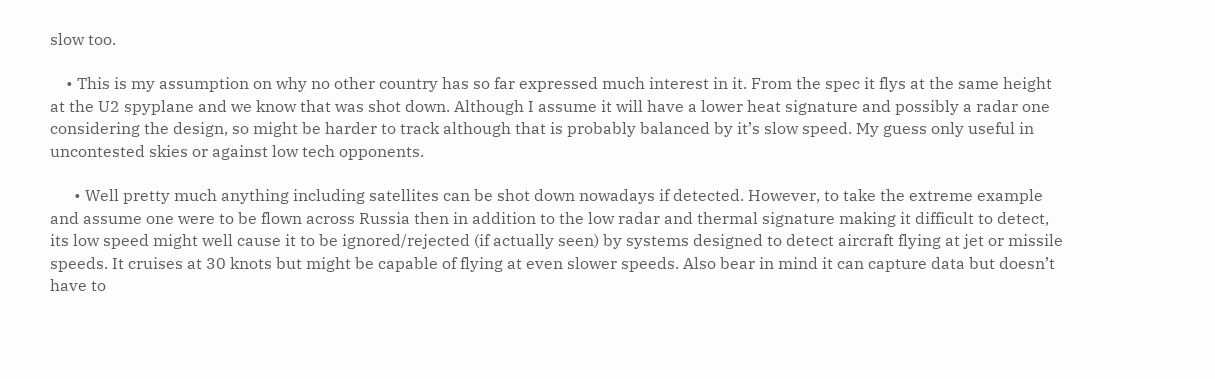slow too.

    • This is my assumption on why no other country has so far expressed much interest in it. From the spec it flys at the same height at the U2 spyplane and we know that was shot down. Although I assume it will have a lower heat signature and possibly a radar one considering the design, so might be harder to track although that is probably balanced by it’s slow speed. My guess only useful in uncontested skies or against low tech opponents.

      • Well pretty much anything including satellites can be shot down nowadays if detected. However, to take the extreme example and assume one were to be flown across Russia then in addition to the low radar and thermal signature making it difficult to detect, its low speed might well cause it to be ignored/rejected (if actually seen) by systems designed to detect aircraft flying at jet or missile speeds. It cruises at 30 knots but might be capable of flying at even slower speeds. Also bear in mind it can capture data but doesn’t have to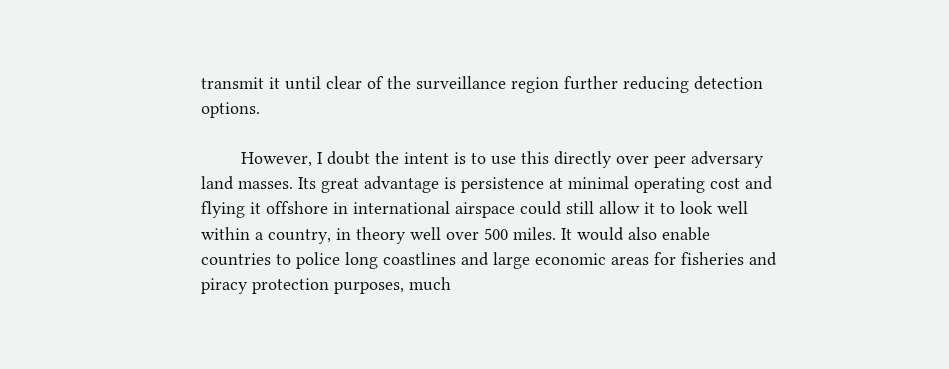transmit it until clear of the surveillance region further reducing detection options.

        However, I doubt the intent is to use this directly over peer adversary land masses. Its great advantage is persistence at minimal operating cost and flying it offshore in international airspace could still allow it to look well within a country, in theory well over 500 miles. It would also enable countries to police long coastlines and large economic areas for fisheries and piracy protection purposes, much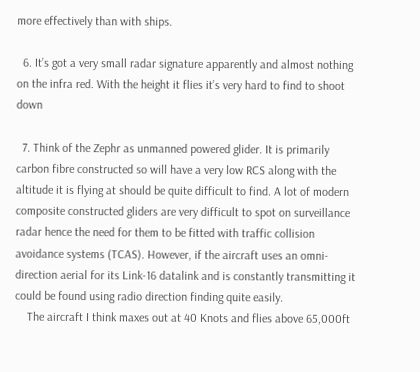more effectively than with ships.

  6. It’s got a very small radar signature apparently and almost nothing on the infra red. With the height it flies it’s very hard to find to shoot down

  7. Think of the Zephr as unmanned powered glider. It is primarily carbon fibre constructed so will have a very low RCS along with the altitude it is flying at should be quite difficult to find. A lot of modern composite constructed gliders are very difficult to spot on surveillance radar hence the need for them to be fitted with traffic collision avoidance systems (TCAS). However, if the aircraft uses an omni-direction aerial for its Link-16 datalink and is constantly transmitting it could be found using radio direction finding quite easily.
    The aircraft I think maxes out at 40 Knots and flies above 65,000ft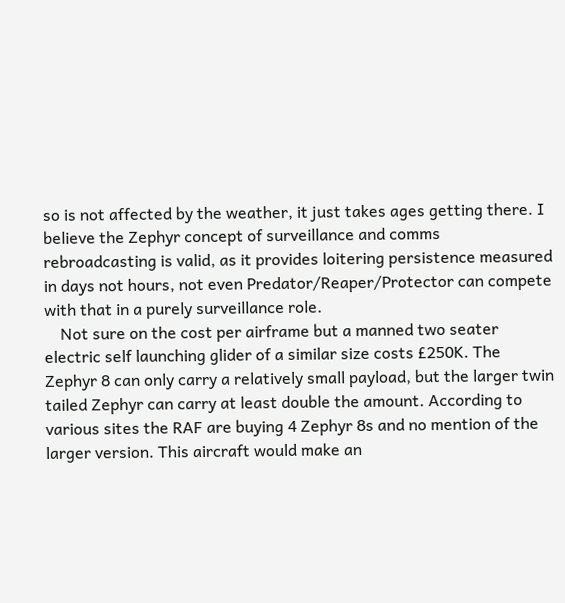so is not affected by the weather, it just takes ages getting there. I believe the Zephyr concept of surveillance and comms rebroadcasting is valid, as it provides loitering persistence measured in days not hours, not even Predator/Reaper/Protector can compete with that in a purely surveillance role.
    Not sure on the cost per airframe but a manned two seater electric self launching glider of a similar size costs £250K. The Zephyr 8 can only carry a relatively small payload, but the larger twin tailed Zephyr can carry at least double the amount. According to various sites the RAF are buying 4 Zephyr 8s and no mention of the larger version. This aircraft would make an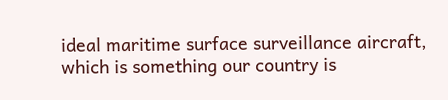ideal maritime surface surveillance aircraft, which is something our country is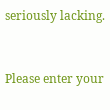seriously lacking.


Please enter your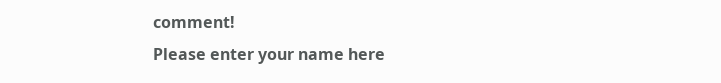comment!
Please enter your name here